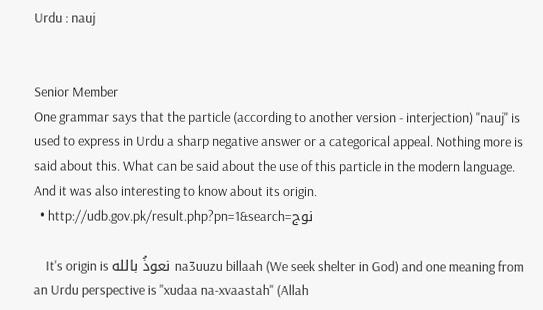Urdu : nauj


Senior Member
One grammar says that the particle (according to another version - interjection) "nauj" is used to express in Urdu a sharp negative answer or a categorical appeal. Nothing more is said about this. What can be said about the use of this particle in the modern language. And it was also interesting to know about its origin.
  • http://udb.gov.pk/result.php?pn=1&search=نوج

    It's origin is نعوذُ بالله na3uuzu billaah (We seek shelter in God) and one meaning from an Urdu perspective is "xudaa na-xvaastah" (Allah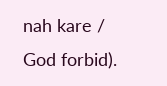nah kare / God forbid).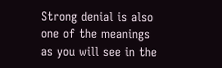Strong denial is also one of the meanings as you will see in the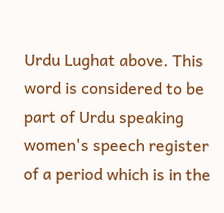Urdu Lughat above. This word is considered to be part of Urdu speaking women's speech register of a period which is in the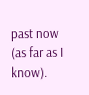past now (as far as I know).